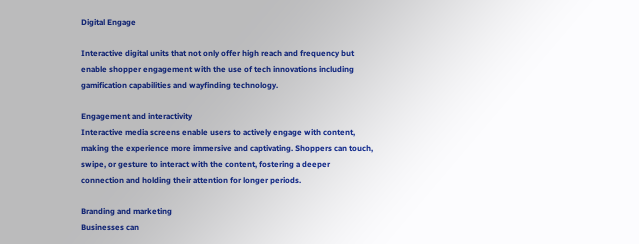Digital Engage

Interactive digital units that not only offer high reach and frequency but enable shopper engagement with the use of tech innovations including gamification capabilities and wayfinding technology.

Engagement and interactivity
Interactive media screens enable users to actively engage with content, making the experience more immersive and captivating. Shoppers can touch, swipe, or gesture to interact with the content, fostering a deeper connection and holding their attention for longer periods.

Branding and marketing
Businesses can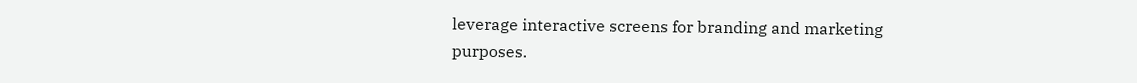leverage interactive screens for branding and marketing purposes.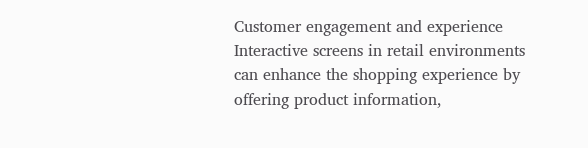Customer engagement and experience
Interactive screens in retail environments can enhance the shopping experience by offering product information,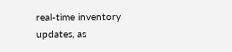real-time inventory updates, as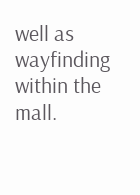well as wayfinding within the mall.